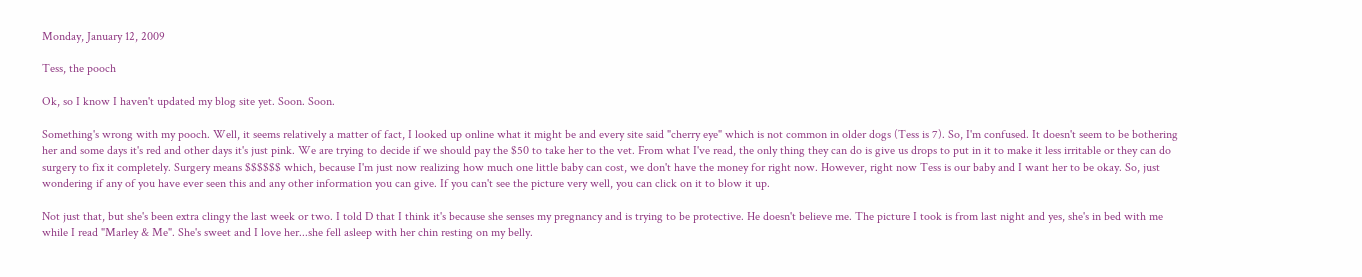Monday, January 12, 2009

Tess, the pooch

Ok, so I know I haven't updated my blog site yet. Soon. Soon.

Something's wrong with my pooch. Well, it seems relatively a matter of fact, I looked up online what it might be and every site said "cherry eye" which is not common in older dogs (Tess is 7). So, I'm confused. It doesn't seem to be bothering her and some days it's red and other days it's just pink. We are trying to decide if we should pay the $50 to take her to the vet. From what I've read, the only thing they can do is give us drops to put in it to make it less irritable or they can do surgery to fix it completely. Surgery means $$$$$$ which, because I'm just now realizing how much one little baby can cost, we don't have the money for right now. However, right now Tess is our baby and I want her to be okay. So, just wondering if any of you have ever seen this and any other information you can give. If you can't see the picture very well, you can click on it to blow it up.

Not just that, but she's been extra clingy the last week or two. I told D that I think it's because she senses my pregnancy and is trying to be protective. He doesn't believe me. The picture I took is from last night and yes, she's in bed with me while I read "Marley & Me". She's sweet and I love her...she fell asleep with her chin resting on my belly.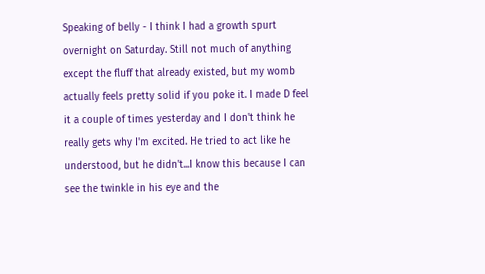Speaking of belly - I think I had a growth spurt overnight on Saturday. Still not much of anything except the fluff that already existed, but my womb actually feels pretty solid if you poke it. I made D feel it a couple of times yesterday and I don't think he really gets why I'm excited. He tried to act like he understood, but he didn't...I know this because I can see the twinkle in his eye and the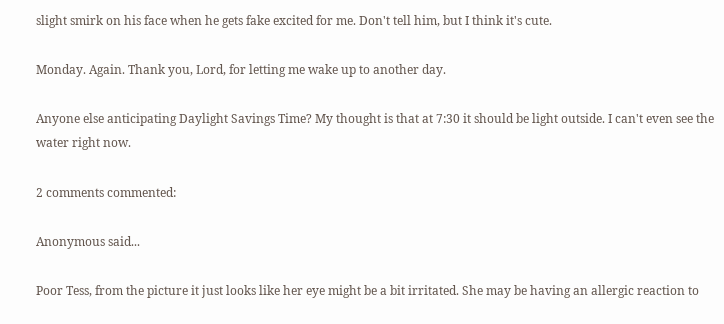slight smirk on his face when he gets fake excited for me. Don't tell him, but I think it's cute.

Monday. Again. Thank you, Lord, for letting me wake up to another day.

Anyone else anticipating Daylight Savings Time? My thought is that at 7:30 it should be light outside. I can't even see the water right now.

2 comments commented:

Anonymous said...

Poor Tess, from the picture it just looks like her eye might be a bit irritated. She may be having an allergic reaction to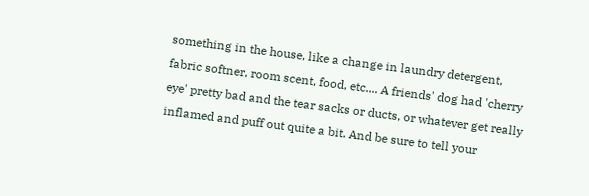something in the house, like a change in laundry detergent, fabric softner, room scent, food, etc.... A friends' dog had 'cherry eye' pretty bad and the tear sacks or ducts, or whatever get really inflamed and puff out quite a bit. And be sure to tell your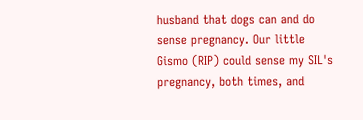husband that dogs can and do sense pregnancy. Our little Gismo (RIP) could sense my SIL's pregnancy, both times, and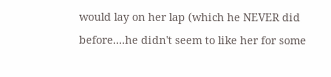would lay on her lap (which he NEVER did before....he didn't seem to like her for some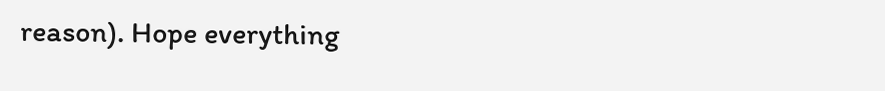reason). Hope everything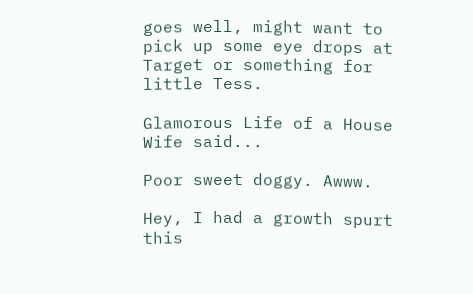goes well, might want to pick up some eye drops at Target or something for little Tess.

Glamorous Life of a House Wife said...

Poor sweet doggy. Awww.

Hey, I had a growth spurt this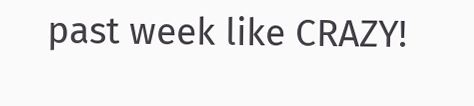past week like CRAZY!